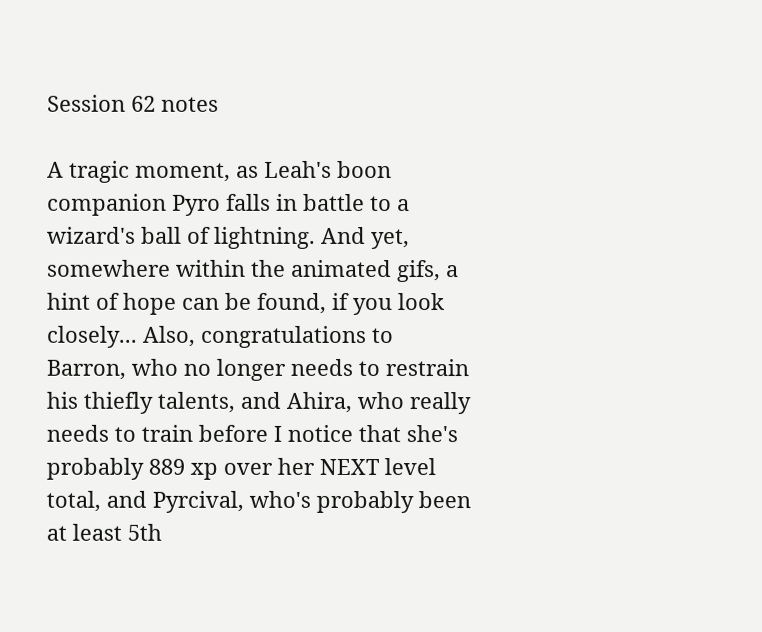Session 62 notes

A tragic moment, as Leah's boon companion Pyro falls in battle to a wizard's ball of lightning. And yet, somewhere within the animated gifs, a hint of hope can be found, if you look closely... Also, congratulations to Barron, who no longer needs to restrain his thiefly talents, and Ahira, who really needs to train before I notice that she's probably 889 xp over her NEXT level total, and Pyrcival, who's probably been at least 5th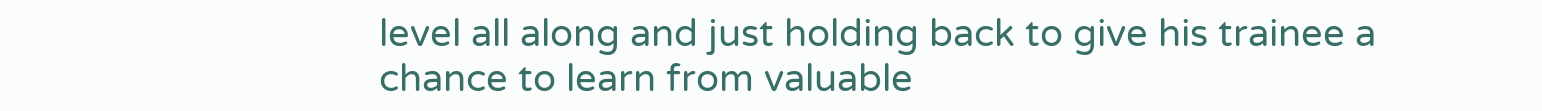level all along and just holding back to give his trainee a chance to learn from valuable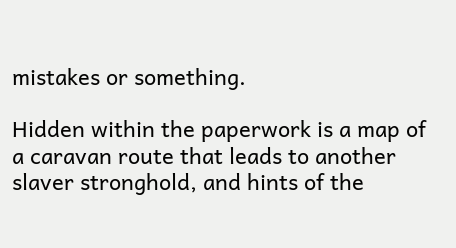mistakes or something.

Hidden within the paperwork is a map of a caravan route that leads to another slaver stronghold, and hints of the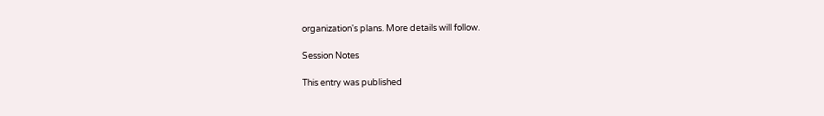organization's plans. More details will follow.

Session Notes

This entry was published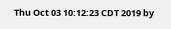Thu Oct 03 10:12:23 CDT 2019 by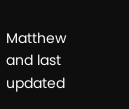Matthew and last updated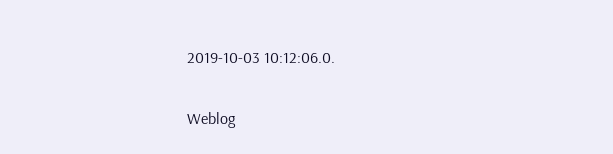2019-10-03 10:12:06.0.

Weblog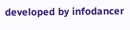developed by infodancer